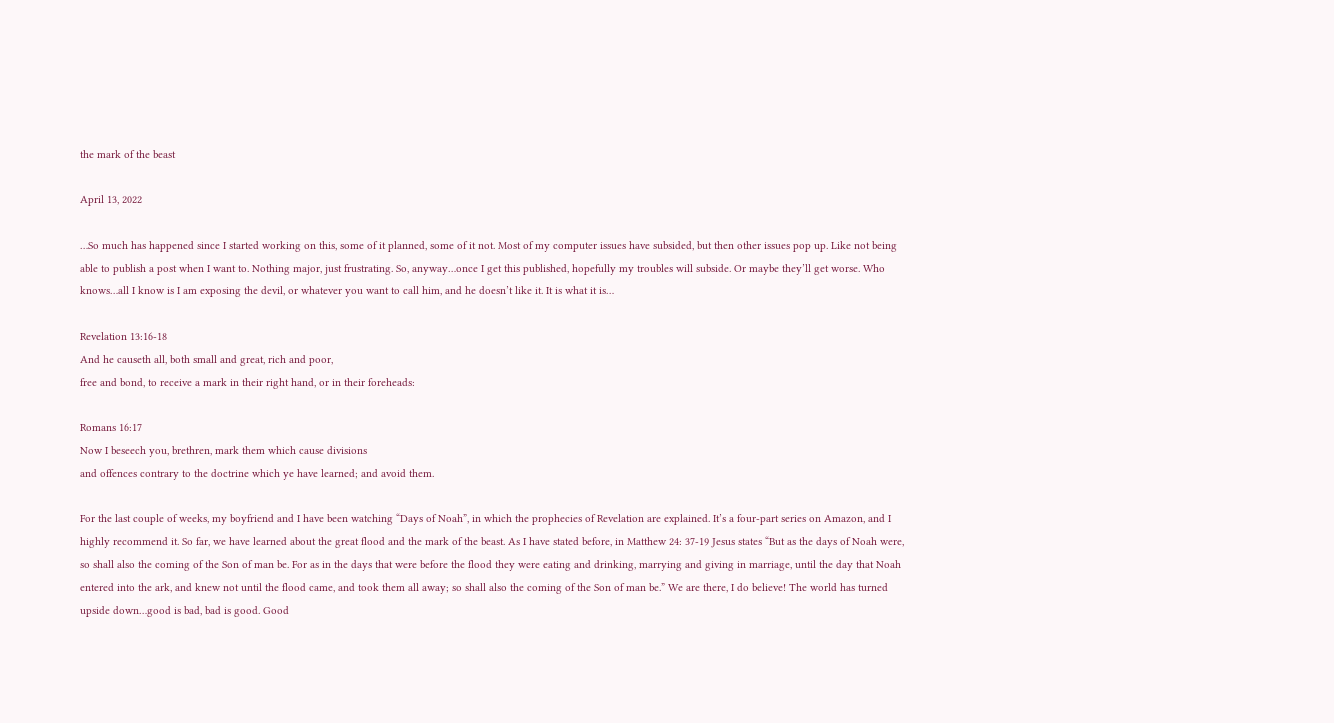the mark of the beast

April 13, 2022

…So much has happened since I started working on this, some of it planned, some of it not. Most of my computer issues have subsided, but then other issues pop up. Like not being able to publish a post when I want to. Nothing major, just frustrating. So, anyway…once I get this published, hopefully my troubles will subside. Or maybe they’ll get worse. Who knows…all I know is I am exposing the devil, or whatever you want to call him, and he doesn’t like it. It is what it is…

Revelation 13:16-18
And he causeth all, both small and great, rich and poor,
free and bond, to receive a mark in their right hand, or in their foreheads:

Romans 16:17
Now I beseech you, brethren, mark them which cause divisions
and offences contrary to the doctrine which ye have learned; and avoid them.

For the last couple of weeks, my boyfriend and I have been watching “Days of Noah”, in which the prophecies of Revelation are explained. It’s a four-part series on Amazon, and I highly recommend it. So far, we have learned about the great flood and the mark of the beast. As I have stated before, in Matthew 24: 37-19 Jesus states “But as the days of Noah were, so shall also the coming of the Son of man be. For as in the days that were before the flood they were eating and drinking, marrying and giving in marriage, until the day that Noah entered into the ark, and knew not until the flood came, and took them all away; so shall also the coming of the Son of man be.” We are there, I do believe! The world has turned upside down…good is bad, bad is good. Good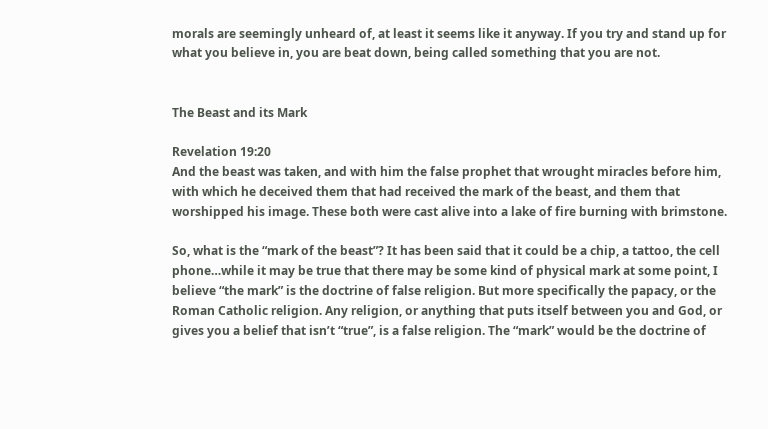morals are seemingly unheard of, at least it seems like it anyway. If you try and stand up for what you believe in, you are beat down, being called something that you are not.


The Beast and its Mark

Revelation 19:20
And the beast was taken, and with him the false prophet that wrought miracles before him, with which he deceived them that had received the mark of the beast, and them that worshipped his image. These both were cast alive into a lake of fire burning with brimstone.

So, what is the “mark of the beast”? It has been said that it could be a chip, a tattoo, the cell phone…while it may be true that there may be some kind of physical mark at some point, I believe “the mark” is the doctrine of false religion. But more specifically the papacy, or the Roman Catholic religion. Any religion, or anything that puts itself between you and God, or gives you a belief that isn’t “true”, is a false religion. The “mark” would be the doctrine of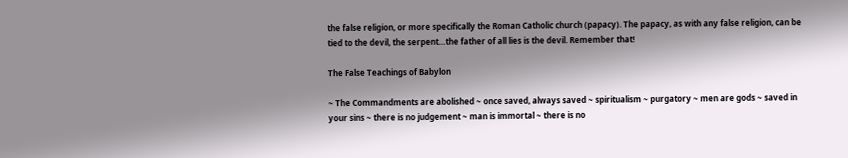the false religion, or more specifically the Roman Catholic church (papacy). The papacy, as with any false religion, can be tied to the devil, the serpent…the father of all lies is the devil. Remember that!

The False Teachings of Babylon

~ The Commandments are abolished ~ once saved, always saved ~ spiritualism ~ purgatory ~ men are gods ~ saved in your sins ~ there is no judgement ~ man is immortal ~ there is no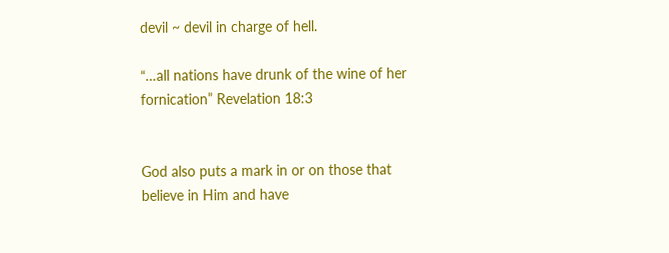devil ~ devil in charge of hell.

“…all nations have drunk of the wine of her fornication” Revelation 18:3


God also puts a mark in or on those that believe in Him and have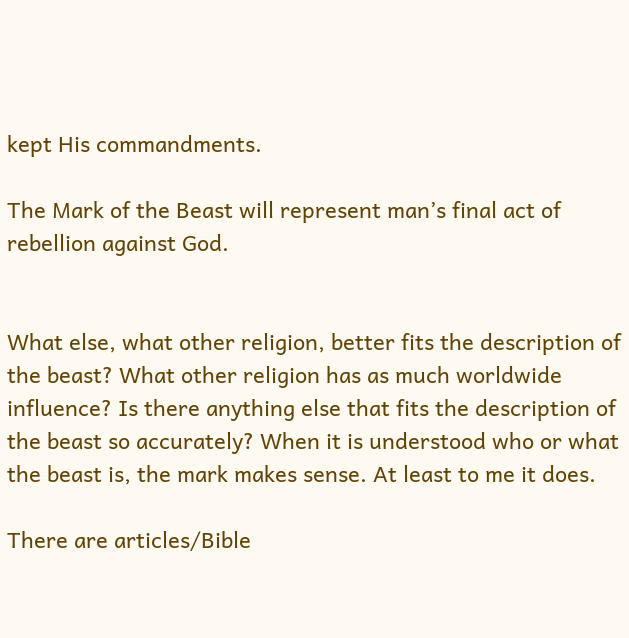kept His commandments.

The Mark of the Beast will represent man’s final act of rebellion against God.


What else, what other religion, better fits the description of the beast? What other religion has as much worldwide influence? Is there anything else that fits the description of the beast so accurately? When it is understood who or what the beast is, the mark makes sense. At least to me it does.

There are articles/Bible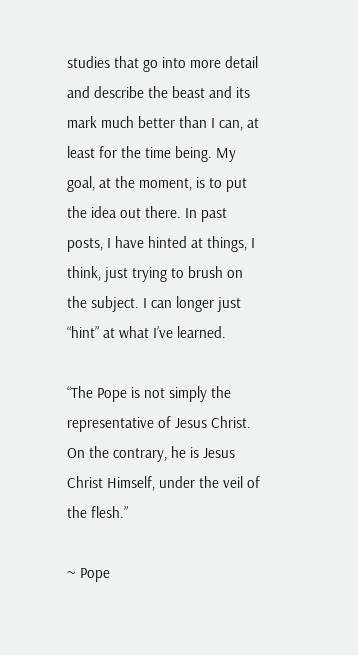studies that go into more detail and describe the beast and its mark much better than I can, at least for the time being. My goal, at the moment, is to put the idea out there. In past posts, I have hinted at things, I think, just trying to brush on the subject. I can longer just “hint” at what I’ve learned.

“The Pope is not simply the representative of Jesus Christ. On the contrary, he is Jesus Christ Himself, under the veil of the flesh.”

~ Pope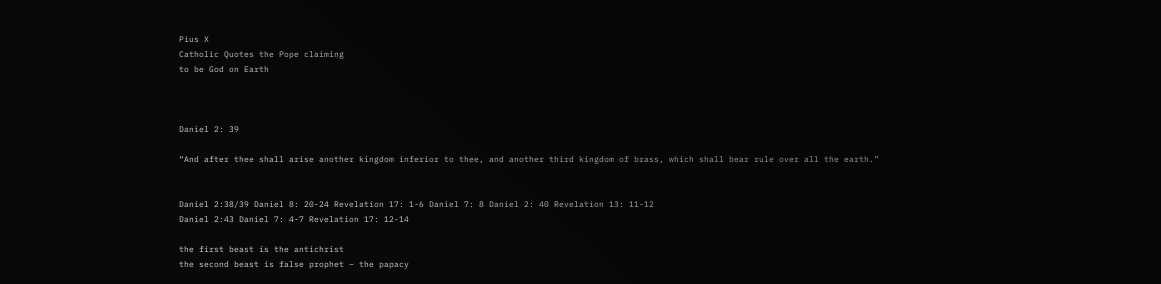Pius X
Catholic Quotes the Pope claiming
to be God on Earth



Daniel 2: 39

“And after thee shall arise another kingdom inferior to thee, and another third kingdom of brass, which shall bear rule over all the earth.”


Daniel 2:38/39 Daniel 8: 20-24 Revelation 17: 1-6 Daniel 7: 8 Daniel 2: 40 Revelation 13: 11-12
Daniel 2:43 Daniel 7: 4-7 Revelation 17: 12-14

the first beast is the antichrist
the second beast is false prophet – the papacy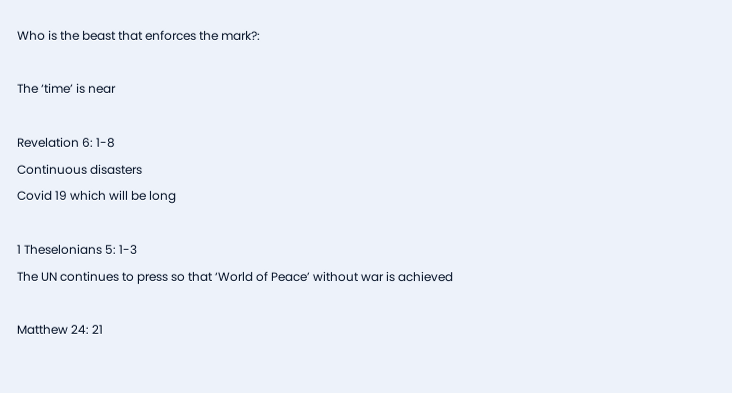Who is the beast that enforces the mark?:

The ‘time’ is near

Revelation 6: 1-8
Continuous disasters
Covid 19 which will be long

1 Theselonians 5: 1-3
The UN continues to press so that ‘World of Peace’ without war is achieved

Matthew 24: 21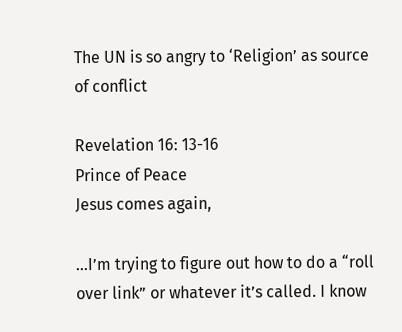The UN is so angry to ‘Religion’ as source of conflict

Revelation 16: 13-16
Prince of Peace
Jesus comes again,

…I’m trying to figure out how to do a “roll over link” or whatever it’s called. I know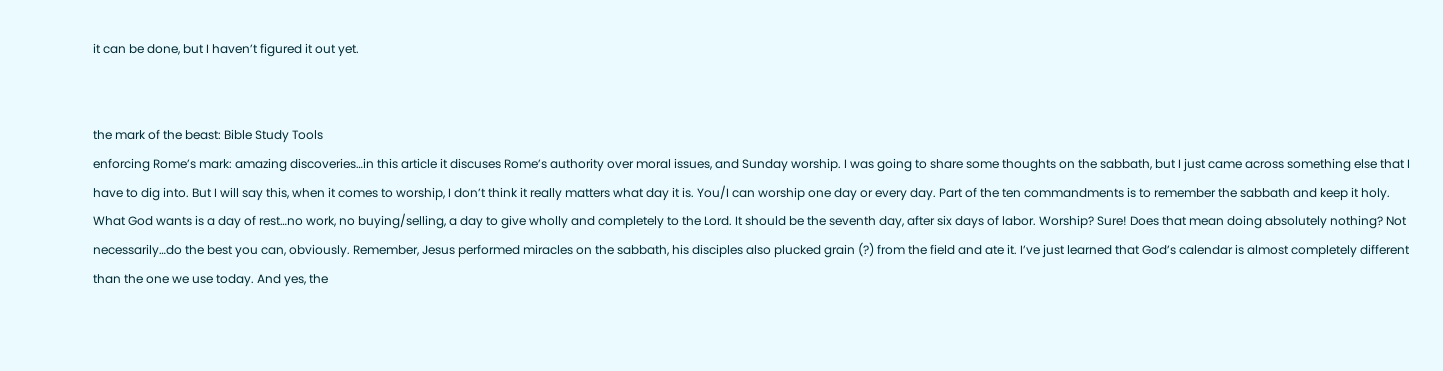it can be done, but I haven’t figured it out yet.


the mark of the beast: Bible Study Tools
enforcing Rome’s mark: amazing discoveries…in this article it discuses Rome’s authority over moral issues, and Sunday worship. I was going to share some thoughts on the sabbath, but I just came across something else that I have to dig into. But I will say this, when it comes to worship, I don’t think it really matters what day it is. You/I can worship one day or every day. Part of the ten commandments is to remember the sabbath and keep it holy. What God wants is a day of rest…no work, no buying/selling, a day to give wholly and completely to the Lord. It should be the seventh day, after six days of labor. Worship? Sure! Does that mean doing absolutely nothing? Not necessarily…do the best you can, obviously. Remember, Jesus performed miracles on the sabbath, his disciples also plucked grain (?) from the field and ate it. I’ve just learned that God’s calendar is almost completely different than the one we use today. And yes, the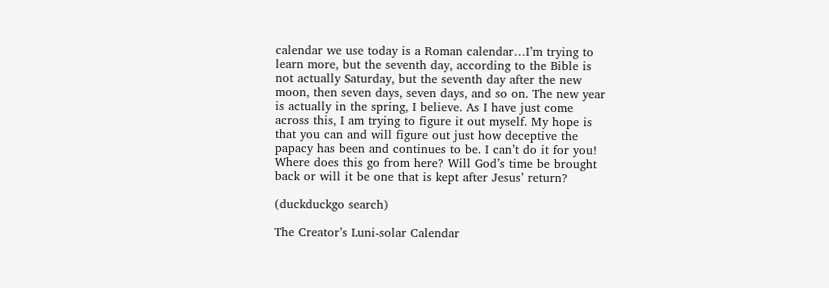calendar we use today is a Roman calendar…I’m trying to learn more, but the seventh day, according to the Bible is not actually Saturday, but the seventh day after the new moon, then seven days, seven days, and so on. The new year is actually in the spring, I believe. As I have just come across this, I am trying to figure it out myself. My hope is that you can and will figure out just how deceptive the papacy has been and continues to be. I can’t do it for you! Where does this go from here? Will God’s time be brought back or will it be one that is kept after Jesus’ return?

(duckduckgo search)

The Creator’s Luni-solar Calendar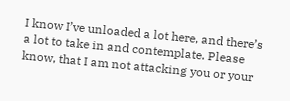I know I’ve unloaded a lot here, and there’s a lot to take in and contemplate. Please know, that I am not attacking you or your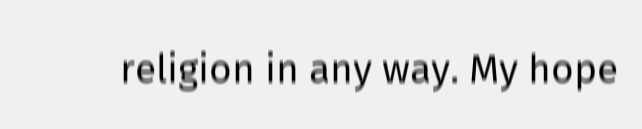religion in any way. My hope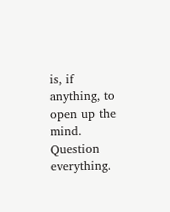is, if anything, to open up the mind. Question everything.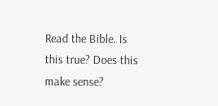Read the Bible. Is this true? Does this make sense?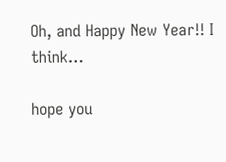Oh, and Happy New Year!! I think…

hope you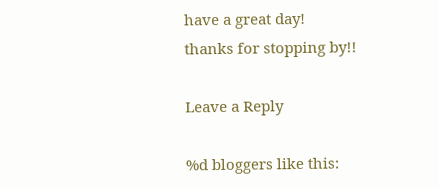have a great day!
thanks for stopping by!!

Leave a Reply

%d bloggers like this: